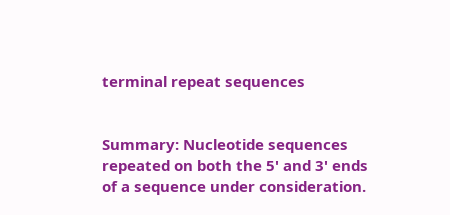terminal repeat sequences


Summary: Nucleotide sequences repeated on both the 5' and 3' ends of a sequence under consideration.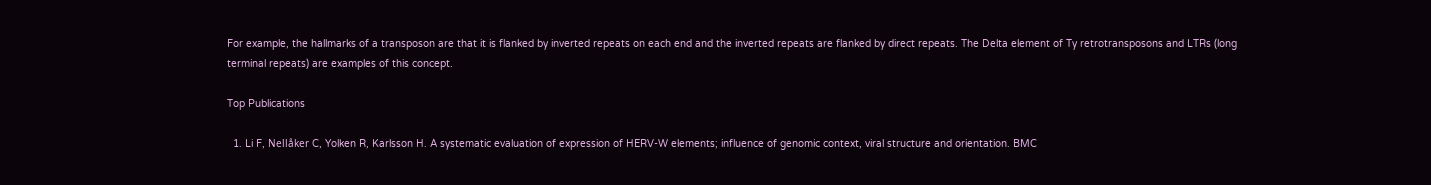For example, the hallmarks of a transposon are that it is flanked by inverted repeats on each end and the inverted repeats are flanked by direct repeats. The Delta element of Ty retrotransposons and LTRs (long terminal repeats) are examples of this concept.

Top Publications

  1. Li F, Nellåker C, Yolken R, Karlsson H. A systematic evaluation of expression of HERV-W elements; influence of genomic context, viral structure and orientation. BMC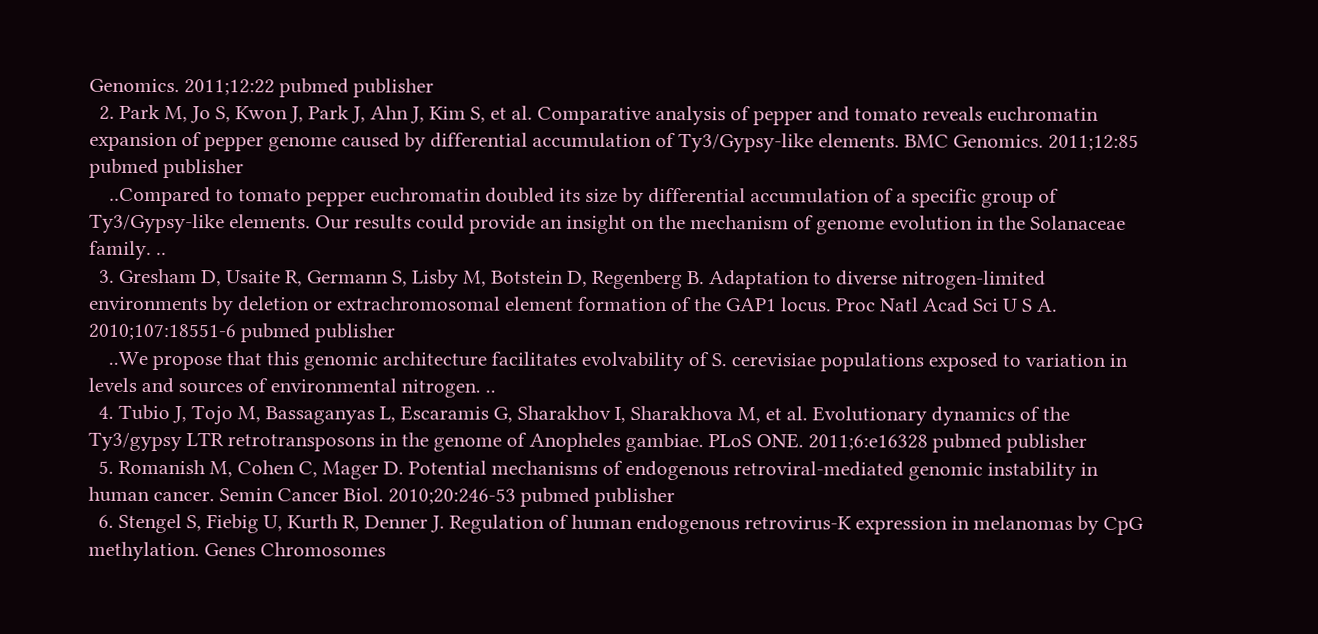Genomics. 2011;12:22 pubmed publisher
  2. Park M, Jo S, Kwon J, Park J, Ahn J, Kim S, et al. Comparative analysis of pepper and tomato reveals euchromatin expansion of pepper genome caused by differential accumulation of Ty3/Gypsy-like elements. BMC Genomics. 2011;12:85 pubmed publisher
    ..Compared to tomato pepper euchromatin doubled its size by differential accumulation of a specific group of Ty3/Gypsy-like elements. Our results could provide an insight on the mechanism of genome evolution in the Solanaceae family. ..
  3. Gresham D, Usaite R, Germann S, Lisby M, Botstein D, Regenberg B. Adaptation to diverse nitrogen-limited environments by deletion or extrachromosomal element formation of the GAP1 locus. Proc Natl Acad Sci U S A. 2010;107:18551-6 pubmed publisher
    ..We propose that this genomic architecture facilitates evolvability of S. cerevisiae populations exposed to variation in levels and sources of environmental nitrogen. ..
  4. Tubio J, Tojo M, Bassaganyas L, Escaramis G, Sharakhov I, Sharakhova M, et al. Evolutionary dynamics of the Ty3/gypsy LTR retrotransposons in the genome of Anopheles gambiae. PLoS ONE. 2011;6:e16328 pubmed publisher
  5. Romanish M, Cohen C, Mager D. Potential mechanisms of endogenous retroviral-mediated genomic instability in human cancer. Semin Cancer Biol. 2010;20:246-53 pubmed publisher
  6. Stengel S, Fiebig U, Kurth R, Denner J. Regulation of human endogenous retrovirus-K expression in melanomas by CpG methylation. Genes Chromosomes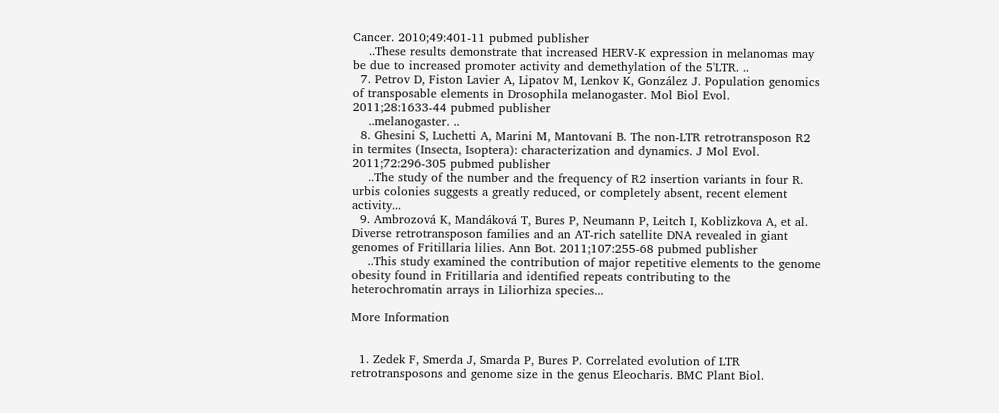Cancer. 2010;49:401-11 pubmed publisher
    ..These results demonstrate that increased HERV-K expression in melanomas may be due to increased promoter activity and demethylation of the 5'LTR. ..
  7. Petrov D, Fiston Lavier A, Lipatov M, Lenkov K, González J. Population genomics of transposable elements in Drosophila melanogaster. Mol Biol Evol. 2011;28:1633-44 pubmed publisher
    ..melanogaster. ..
  8. Ghesini S, Luchetti A, Marini M, Mantovani B. The non-LTR retrotransposon R2 in termites (Insecta, Isoptera): characterization and dynamics. J Mol Evol. 2011;72:296-305 pubmed publisher
    ..The study of the number and the frequency of R2 insertion variants in four R. urbis colonies suggests a greatly reduced, or completely absent, recent element activity...
  9. Ambrozová K, Mandáková T, Bures P, Neumann P, Leitch I, Koblizkova A, et al. Diverse retrotransposon families and an AT-rich satellite DNA revealed in giant genomes of Fritillaria lilies. Ann Bot. 2011;107:255-68 pubmed publisher
    ..This study examined the contribution of major repetitive elements to the genome obesity found in Fritillaria and identified repeats contributing to the heterochromatin arrays in Liliorhiza species...

More Information


  1. Zedek F, Smerda J, Smarda P, Bures P. Correlated evolution of LTR retrotransposons and genome size in the genus Eleocharis. BMC Plant Biol.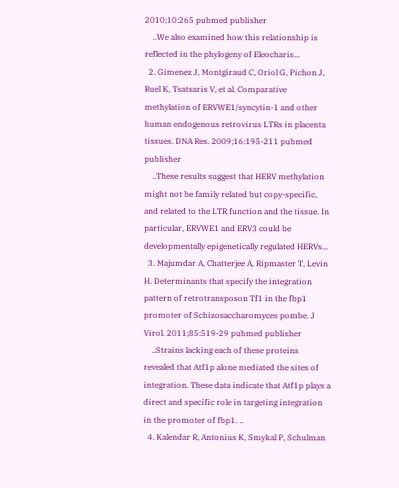2010;10:265 pubmed publisher
    ..We also examined how this relationship is reflected in the phylogeny of Eleocharis...
  2. Gimenez J, Montgiraud C, Oriol G, Pichon J, Ruel K, Tsatsaris V, et al. Comparative methylation of ERVWE1/syncytin-1 and other human endogenous retrovirus LTRs in placenta tissues. DNA Res. 2009;16:195-211 pubmed publisher
    ..These results suggest that HERV methylation might not be family related but copy-specific, and related to the LTR function and the tissue. In particular, ERVWE1 and ERV3 could be developmentally epigenetically regulated HERVs...
  3. Majumdar A, Chatterjee A, Ripmaster T, Levin H. Determinants that specify the integration pattern of retrotransposon Tf1 in the fbp1 promoter of Schizosaccharomyces pombe. J Virol. 2011;85:519-29 pubmed publisher
    ..Strains lacking each of these proteins revealed that Atf1p alone mediated the sites of integration. These data indicate that Atf1p plays a direct and specific role in targeting integration in the promoter of fbp1. ..
  4. Kalendar R, Antonius K, Smykal P, Schulman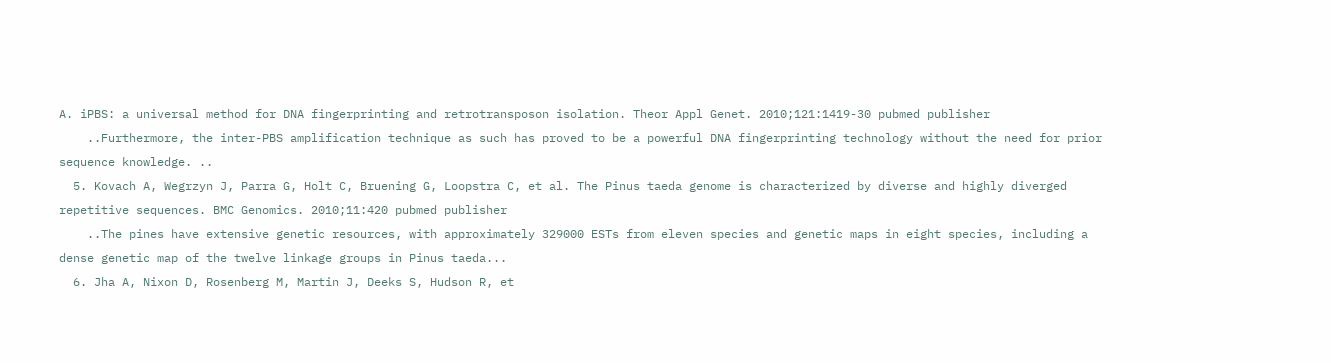A. iPBS: a universal method for DNA fingerprinting and retrotransposon isolation. Theor Appl Genet. 2010;121:1419-30 pubmed publisher
    ..Furthermore, the inter-PBS amplification technique as such has proved to be a powerful DNA fingerprinting technology without the need for prior sequence knowledge. ..
  5. Kovach A, Wegrzyn J, Parra G, Holt C, Bruening G, Loopstra C, et al. The Pinus taeda genome is characterized by diverse and highly diverged repetitive sequences. BMC Genomics. 2010;11:420 pubmed publisher
    ..The pines have extensive genetic resources, with approximately 329000 ESTs from eleven species and genetic maps in eight species, including a dense genetic map of the twelve linkage groups in Pinus taeda...
  6. Jha A, Nixon D, Rosenberg M, Martin J, Deeks S, Hudson R, et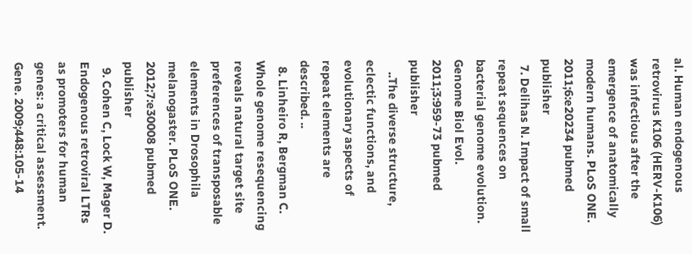al. Human endogenous retrovirus K106 (HERV-K106) was infectious after the emergence of anatomically modern humans. PLoS ONE. 2011;6:e20234 pubmed publisher
  7. Delihas N. Impact of small repeat sequences on bacterial genome evolution. Genome Biol Evol. 2011;3:959-73 pubmed publisher
    ..The diverse structure, eclectic functions, and evolutionary aspects of repeat elements are described. ..
  8. Linheiro R, Bergman C. Whole genome resequencing reveals natural target site preferences of transposable elements in Drosophila melanogaster. PLoS ONE. 2012;7:e30008 pubmed publisher
  9. Cohen C, Lock W, Mager D. Endogenous retroviral LTRs as promoters for human genes: a critical assessment. Gene. 2009;448:105-14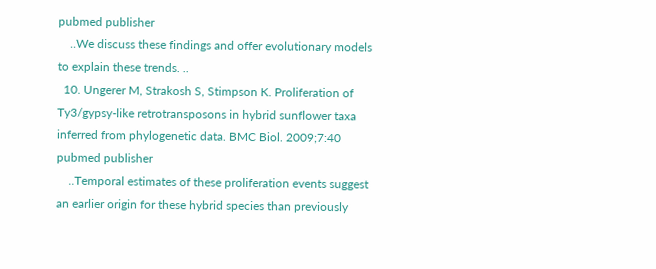pubmed publisher
    ..We discuss these findings and offer evolutionary models to explain these trends. ..
  10. Ungerer M, Strakosh S, Stimpson K. Proliferation of Ty3/gypsy-like retrotransposons in hybrid sunflower taxa inferred from phylogenetic data. BMC Biol. 2009;7:40 pubmed publisher
    ..Temporal estimates of these proliferation events suggest an earlier origin for these hybrid species than previously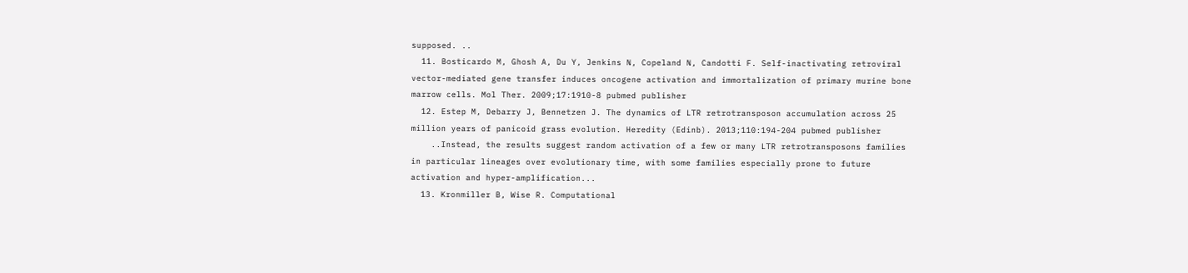supposed. ..
  11. Bosticardo M, Ghosh A, Du Y, Jenkins N, Copeland N, Candotti F. Self-inactivating retroviral vector-mediated gene transfer induces oncogene activation and immortalization of primary murine bone marrow cells. Mol Ther. 2009;17:1910-8 pubmed publisher
  12. Estep M, Debarry J, Bennetzen J. The dynamics of LTR retrotransposon accumulation across 25 million years of panicoid grass evolution. Heredity (Edinb). 2013;110:194-204 pubmed publisher
    ..Instead, the results suggest random activation of a few or many LTR retrotransposons families in particular lineages over evolutionary time, with some families especially prone to future activation and hyper-amplification...
  13. Kronmiller B, Wise R. Computational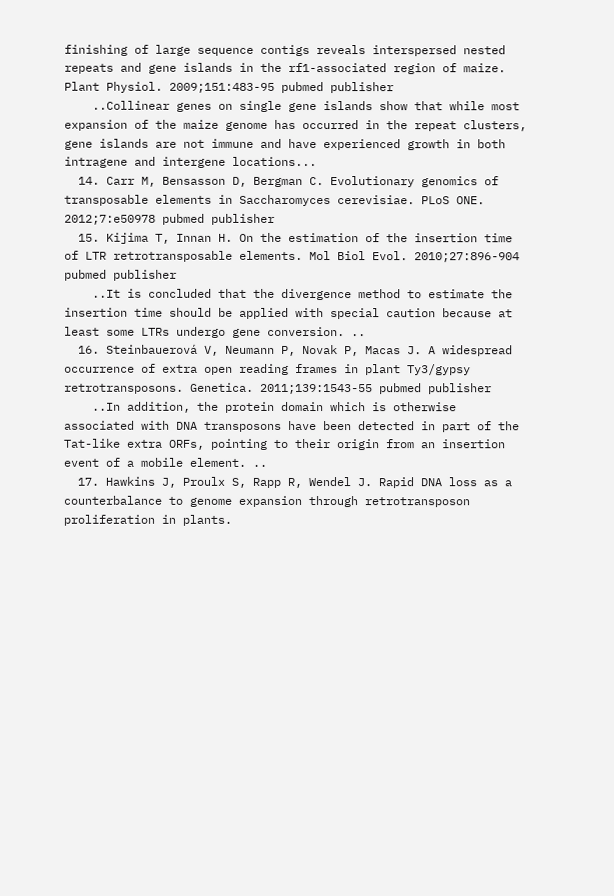finishing of large sequence contigs reveals interspersed nested repeats and gene islands in the rf1-associated region of maize. Plant Physiol. 2009;151:483-95 pubmed publisher
    ..Collinear genes on single gene islands show that while most expansion of the maize genome has occurred in the repeat clusters, gene islands are not immune and have experienced growth in both intragene and intergene locations...
  14. Carr M, Bensasson D, Bergman C. Evolutionary genomics of transposable elements in Saccharomyces cerevisiae. PLoS ONE. 2012;7:e50978 pubmed publisher
  15. Kijima T, Innan H. On the estimation of the insertion time of LTR retrotransposable elements. Mol Biol Evol. 2010;27:896-904 pubmed publisher
    ..It is concluded that the divergence method to estimate the insertion time should be applied with special caution because at least some LTRs undergo gene conversion. ..
  16. Steinbauerová V, Neumann P, Novak P, Macas J. A widespread occurrence of extra open reading frames in plant Ty3/gypsy retrotransposons. Genetica. 2011;139:1543-55 pubmed publisher
    ..In addition, the protein domain which is otherwise associated with DNA transposons have been detected in part of the Tat-like extra ORFs, pointing to their origin from an insertion event of a mobile element. ..
  17. Hawkins J, Proulx S, Rapp R, Wendel J. Rapid DNA loss as a counterbalance to genome expansion through retrotransposon proliferation in plants.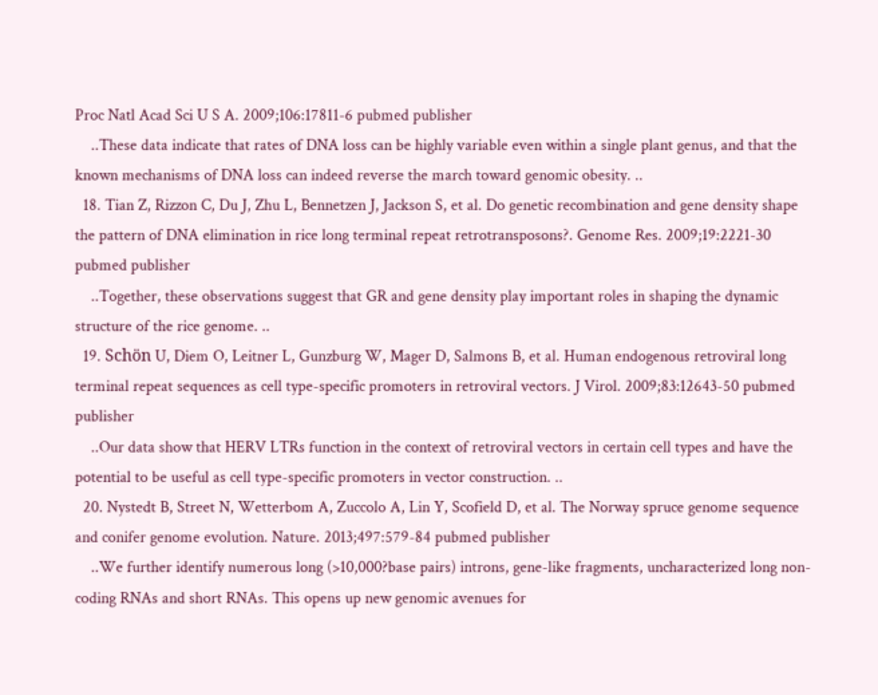Proc Natl Acad Sci U S A. 2009;106:17811-6 pubmed publisher
    ..These data indicate that rates of DNA loss can be highly variable even within a single plant genus, and that the known mechanisms of DNA loss can indeed reverse the march toward genomic obesity. ..
  18. Tian Z, Rizzon C, Du J, Zhu L, Bennetzen J, Jackson S, et al. Do genetic recombination and gene density shape the pattern of DNA elimination in rice long terminal repeat retrotransposons?. Genome Res. 2009;19:2221-30 pubmed publisher
    ..Together, these observations suggest that GR and gene density play important roles in shaping the dynamic structure of the rice genome. ..
  19. Schön U, Diem O, Leitner L, Gunzburg W, Mager D, Salmons B, et al. Human endogenous retroviral long terminal repeat sequences as cell type-specific promoters in retroviral vectors. J Virol. 2009;83:12643-50 pubmed publisher
    ..Our data show that HERV LTRs function in the context of retroviral vectors in certain cell types and have the potential to be useful as cell type-specific promoters in vector construction. ..
  20. Nystedt B, Street N, Wetterbom A, Zuccolo A, Lin Y, Scofield D, et al. The Norway spruce genome sequence and conifer genome evolution. Nature. 2013;497:579-84 pubmed publisher
    ..We further identify numerous long (>10,000?base pairs) introns, gene-like fragments, uncharacterized long non-coding RNAs and short RNAs. This opens up new genomic avenues for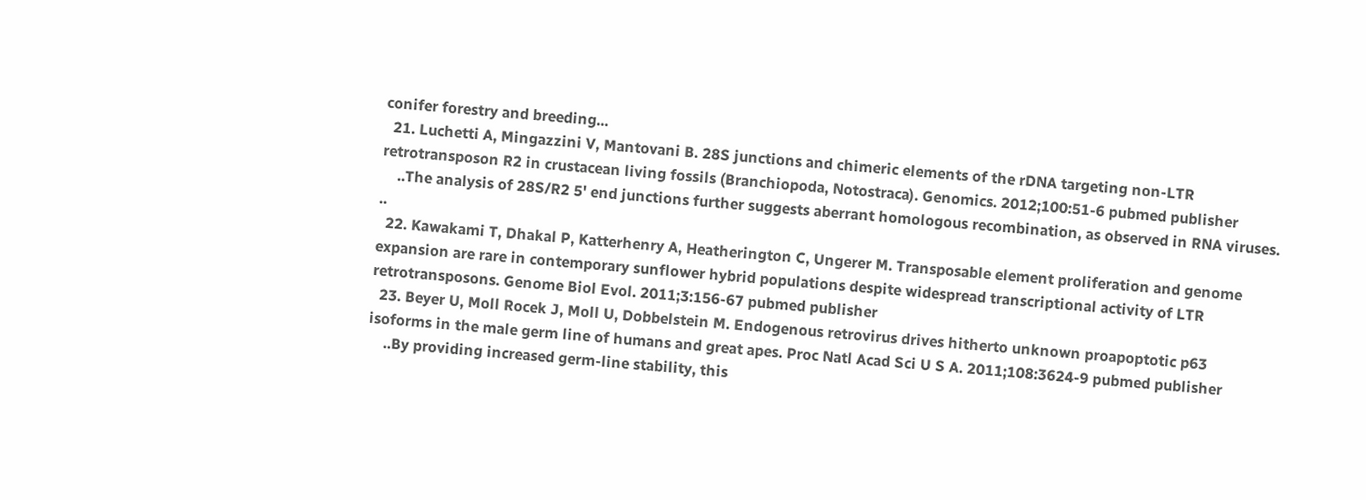conifer forestry and breeding...
  21. Luchetti A, Mingazzini V, Mantovani B. 28S junctions and chimeric elements of the rDNA targeting non-LTR retrotransposon R2 in crustacean living fossils (Branchiopoda, Notostraca). Genomics. 2012;100:51-6 pubmed publisher
    ..The analysis of 28S/R2 5' end junctions further suggests aberrant homologous recombination, as observed in RNA viruses. ..
  22. Kawakami T, Dhakal P, Katterhenry A, Heatherington C, Ungerer M. Transposable element proliferation and genome expansion are rare in contemporary sunflower hybrid populations despite widespread transcriptional activity of LTR retrotransposons. Genome Biol Evol. 2011;3:156-67 pubmed publisher
  23. Beyer U, Moll Rocek J, Moll U, Dobbelstein M. Endogenous retrovirus drives hitherto unknown proapoptotic p63 isoforms in the male germ line of humans and great apes. Proc Natl Acad Sci U S A. 2011;108:3624-9 pubmed publisher
    ..By providing increased germ-line stability, this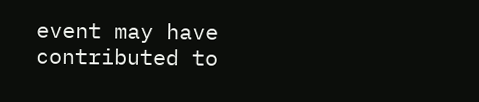event may have contributed to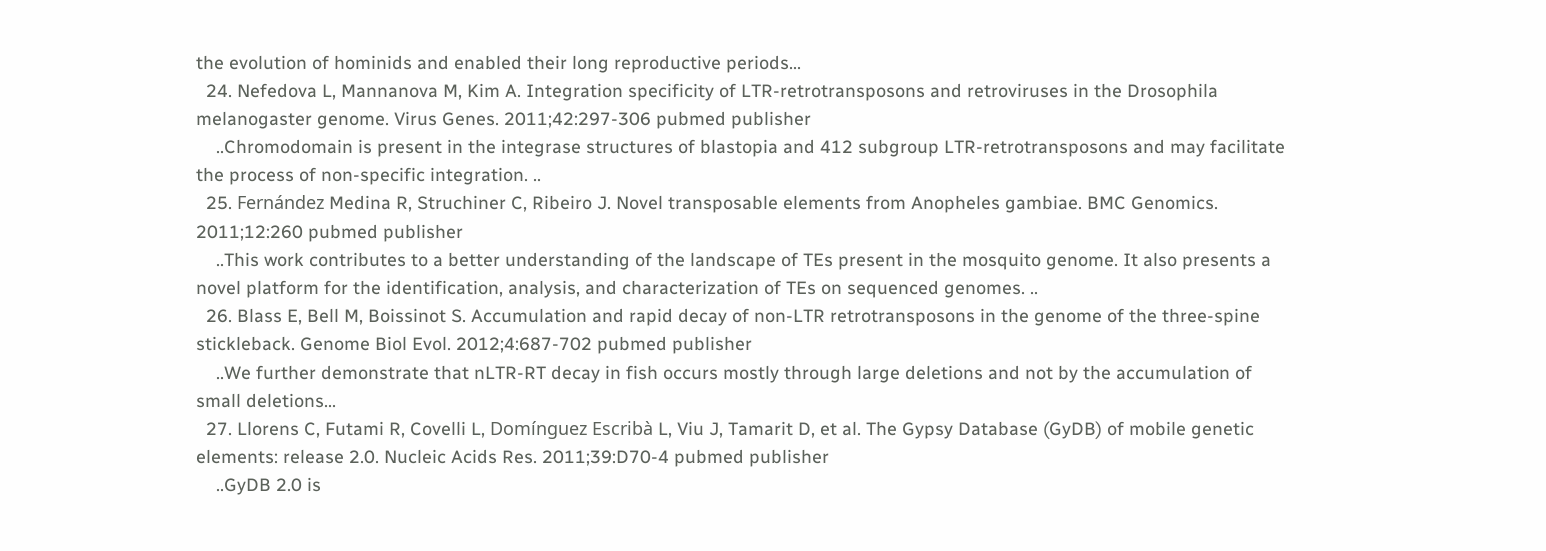the evolution of hominids and enabled their long reproductive periods...
  24. Nefedova L, Mannanova M, Kim A. Integration specificity of LTR-retrotransposons and retroviruses in the Drosophila melanogaster genome. Virus Genes. 2011;42:297-306 pubmed publisher
    ..Chromodomain is present in the integrase structures of blastopia and 412 subgroup LTR-retrotransposons and may facilitate the process of non-specific integration. ..
  25. Fernández Medina R, Struchiner C, Ribeiro J. Novel transposable elements from Anopheles gambiae. BMC Genomics. 2011;12:260 pubmed publisher
    ..This work contributes to a better understanding of the landscape of TEs present in the mosquito genome. It also presents a novel platform for the identification, analysis, and characterization of TEs on sequenced genomes. ..
  26. Blass E, Bell M, Boissinot S. Accumulation and rapid decay of non-LTR retrotransposons in the genome of the three-spine stickleback. Genome Biol Evol. 2012;4:687-702 pubmed publisher
    ..We further demonstrate that nLTR-RT decay in fish occurs mostly through large deletions and not by the accumulation of small deletions...
  27. Llorens C, Futami R, Covelli L, Domínguez Escribà L, Viu J, Tamarit D, et al. The Gypsy Database (GyDB) of mobile genetic elements: release 2.0. Nucleic Acids Res. 2011;39:D70-4 pubmed publisher
    ..GyDB 2.0 is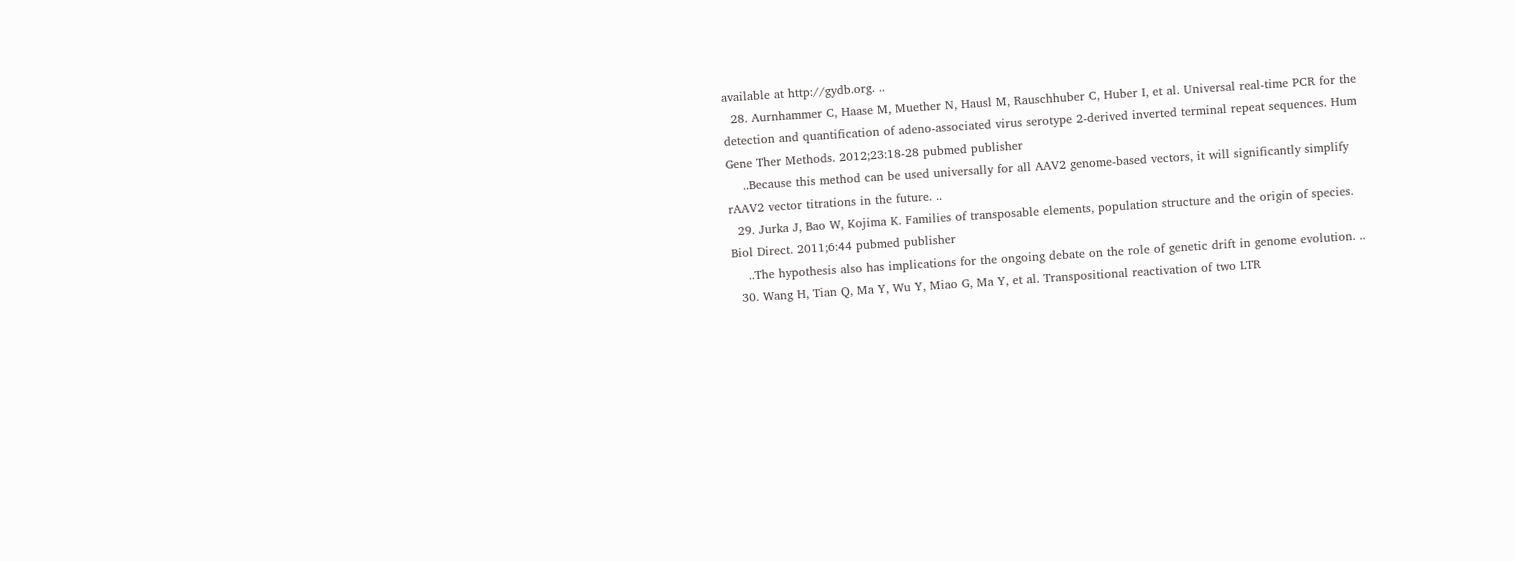available at http://gydb.org. ..
  28. Aurnhammer C, Haase M, Muether N, Hausl M, Rauschhuber C, Huber I, et al. Universal real-time PCR for the detection and quantification of adeno-associated virus serotype 2-derived inverted terminal repeat sequences. Hum Gene Ther Methods. 2012;23:18-28 pubmed publisher
    ..Because this method can be used universally for all AAV2 genome-based vectors, it will significantly simplify rAAV2 vector titrations in the future. ..
  29. Jurka J, Bao W, Kojima K. Families of transposable elements, population structure and the origin of species. Biol Direct. 2011;6:44 pubmed publisher
    ..The hypothesis also has implications for the ongoing debate on the role of genetic drift in genome evolution. ..
  30. Wang H, Tian Q, Ma Y, Wu Y, Miao G, Ma Y, et al. Transpositional reactivation of two LTR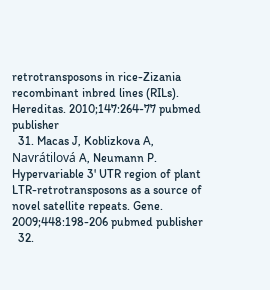retrotransposons in rice-Zizania recombinant inbred lines (RILs). Hereditas. 2010;147:264-77 pubmed publisher
  31. Macas J, Koblizkova A, Navrátilová A, Neumann P. Hypervariable 3' UTR region of plant LTR-retrotransposons as a source of novel satellite repeats. Gene. 2009;448:198-206 pubmed publisher
  32.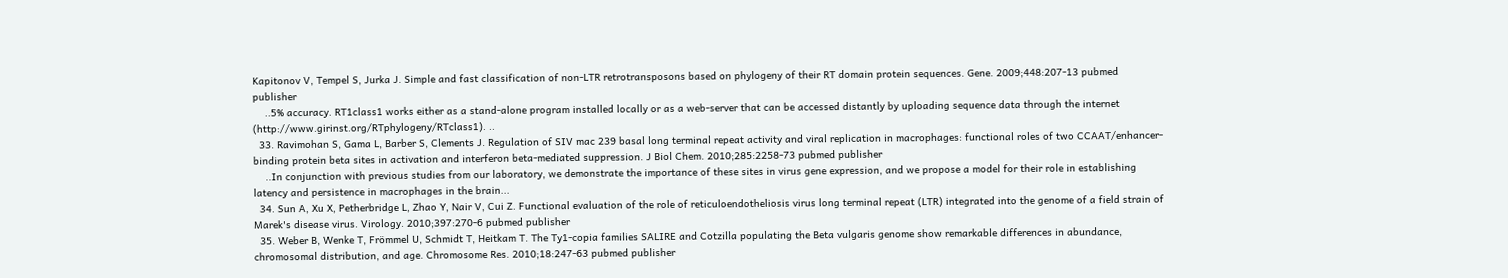Kapitonov V, Tempel S, Jurka J. Simple and fast classification of non-LTR retrotransposons based on phylogeny of their RT domain protein sequences. Gene. 2009;448:207-13 pubmed publisher
    ..5% accuracy. RT1class1 works either as a stand-alone program installed locally or as a web-server that can be accessed distantly by uploading sequence data through the internet (http://www.girinst.org/RTphylogeny/RTclass1). ..
  33. Ravimohan S, Gama L, Barber S, Clements J. Regulation of SIV mac 239 basal long terminal repeat activity and viral replication in macrophages: functional roles of two CCAAT/enhancer-binding protein beta sites in activation and interferon beta-mediated suppression. J Biol Chem. 2010;285:2258-73 pubmed publisher
    ..In conjunction with previous studies from our laboratory, we demonstrate the importance of these sites in virus gene expression, and we propose a model for their role in establishing latency and persistence in macrophages in the brain...
  34. Sun A, Xu X, Petherbridge L, Zhao Y, Nair V, Cui Z. Functional evaluation of the role of reticuloendotheliosis virus long terminal repeat (LTR) integrated into the genome of a field strain of Marek's disease virus. Virology. 2010;397:270-6 pubmed publisher
  35. Weber B, Wenke T, Frömmel U, Schmidt T, Heitkam T. The Ty1-copia families SALIRE and Cotzilla populating the Beta vulgaris genome show remarkable differences in abundance, chromosomal distribution, and age. Chromosome Res. 2010;18:247-63 pubmed publisher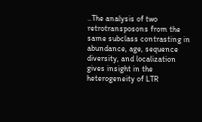..The analysis of two retrotransposons from the same subclass contrasting in abundance, age, sequence diversity, and localization gives insight in the heterogeneity of LTR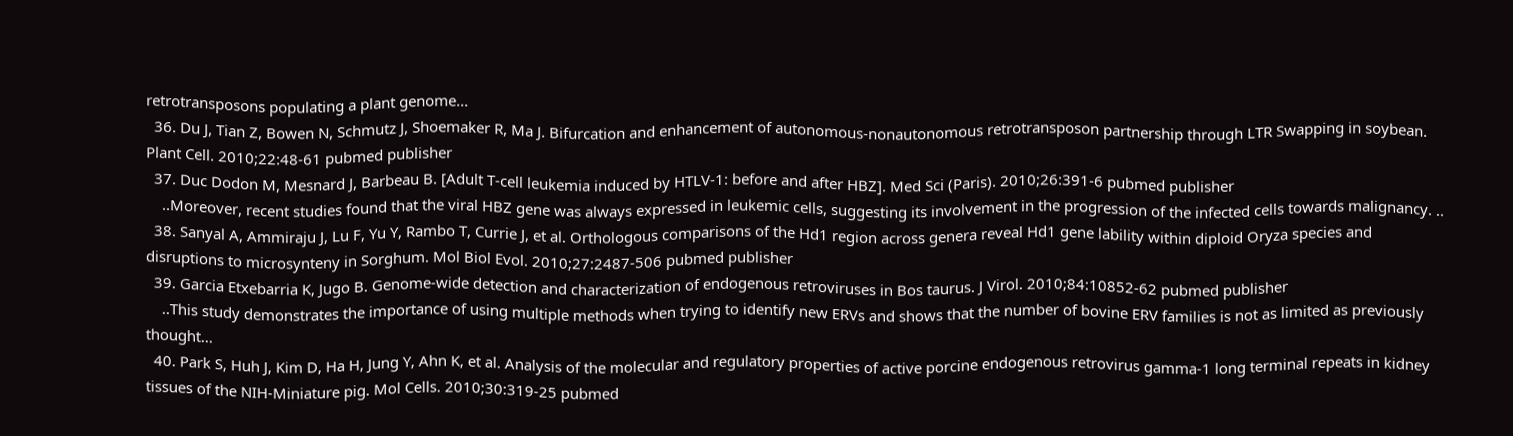retrotransposons populating a plant genome...
  36. Du J, Tian Z, Bowen N, Schmutz J, Shoemaker R, Ma J. Bifurcation and enhancement of autonomous-nonautonomous retrotransposon partnership through LTR Swapping in soybean. Plant Cell. 2010;22:48-61 pubmed publisher
  37. Duc Dodon M, Mesnard J, Barbeau B. [Adult T-cell leukemia induced by HTLV-1: before and after HBZ]. Med Sci (Paris). 2010;26:391-6 pubmed publisher
    ..Moreover, recent studies found that the viral HBZ gene was always expressed in leukemic cells, suggesting its involvement in the progression of the infected cells towards malignancy. ..
  38. Sanyal A, Ammiraju J, Lu F, Yu Y, Rambo T, Currie J, et al. Orthologous comparisons of the Hd1 region across genera reveal Hd1 gene lability within diploid Oryza species and disruptions to microsynteny in Sorghum. Mol Biol Evol. 2010;27:2487-506 pubmed publisher
  39. Garcia Etxebarria K, Jugo B. Genome-wide detection and characterization of endogenous retroviruses in Bos taurus. J Virol. 2010;84:10852-62 pubmed publisher
    ..This study demonstrates the importance of using multiple methods when trying to identify new ERVs and shows that the number of bovine ERV families is not as limited as previously thought...
  40. Park S, Huh J, Kim D, Ha H, Jung Y, Ahn K, et al. Analysis of the molecular and regulatory properties of active porcine endogenous retrovirus gamma-1 long terminal repeats in kidney tissues of the NIH-Miniature pig. Mol Cells. 2010;30:319-25 pubmed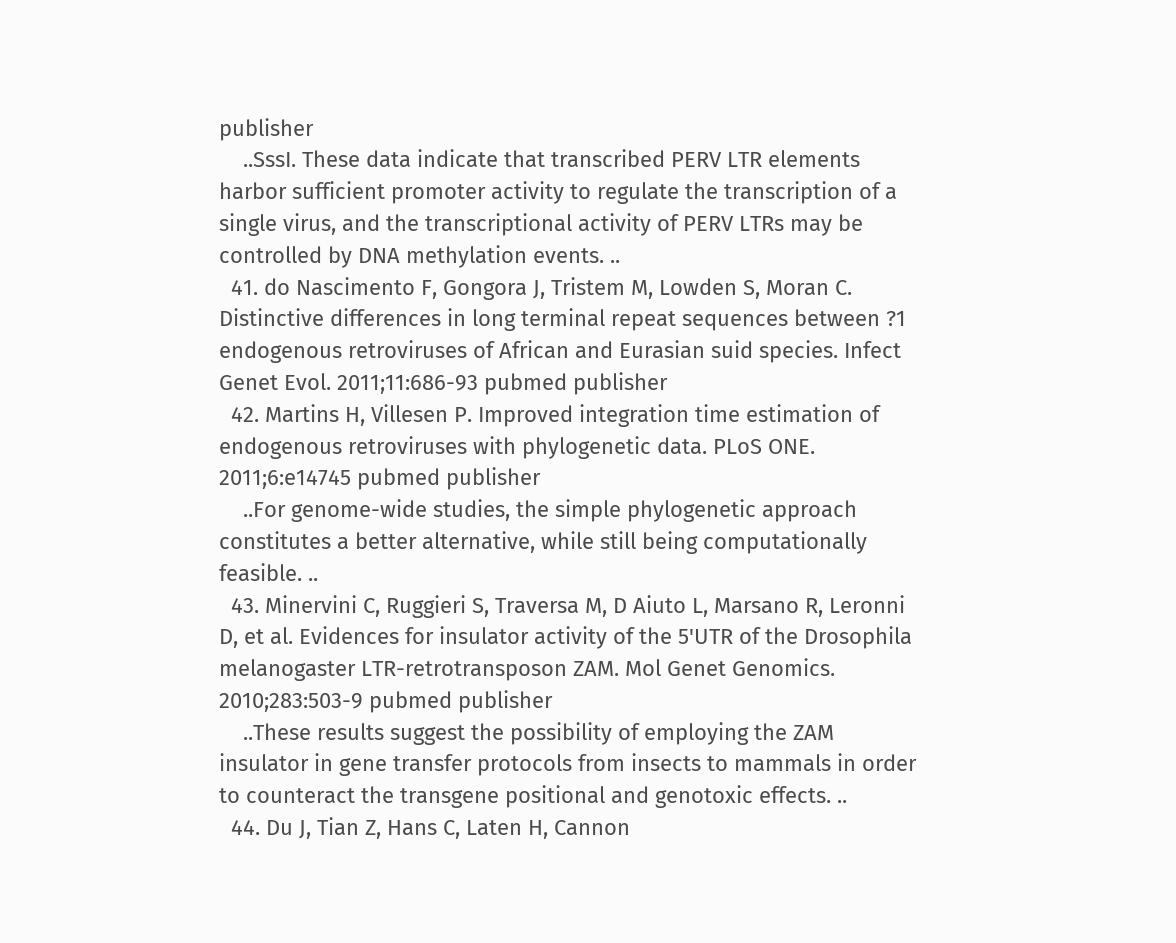publisher
    ..SssI. These data indicate that transcribed PERV LTR elements harbor sufficient promoter activity to regulate the transcription of a single virus, and the transcriptional activity of PERV LTRs may be controlled by DNA methylation events. ..
  41. do Nascimento F, Gongora J, Tristem M, Lowden S, Moran C. Distinctive differences in long terminal repeat sequences between ?1 endogenous retroviruses of African and Eurasian suid species. Infect Genet Evol. 2011;11:686-93 pubmed publisher
  42. Martins H, Villesen P. Improved integration time estimation of endogenous retroviruses with phylogenetic data. PLoS ONE. 2011;6:e14745 pubmed publisher
    ..For genome-wide studies, the simple phylogenetic approach constitutes a better alternative, while still being computationally feasible. ..
  43. Minervini C, Ruggieri S, Traversa M, D Aiuto L, Marsano R, Leronni D, et al. Evidences for insulator activity of the 5'UTR of the Drosophila melanogaster LTR-retrotransposon ZAM. Mol Genet Genomics. 2010;283:503-9 pubmed publisher
    ..These results suggest the possibility of employing the ZAM insulator in gene transfer protocols from insects to mammals in order to counteract the transgene positional and genotoxic effects. ..
  44. Du J, Tian Z, Hans C, Laten H, Cannon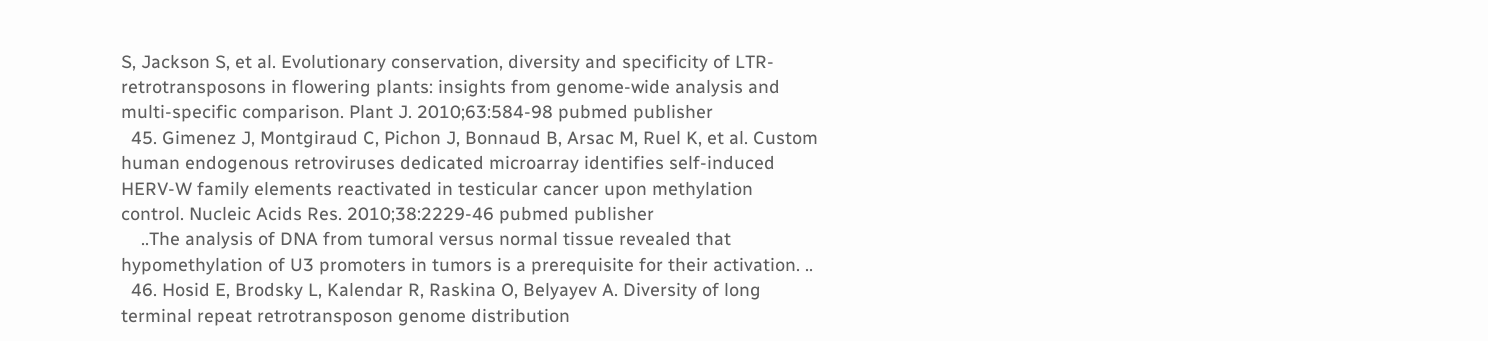S, Jackson S, et al. Evolutionary conservation, diversity and specificity of LTR-retrotransposons in flowering plants: insights from genome-wide analysis and multi-specific comparison. Plant J. 2010;63:584-98 pubmed publisher
  45. Gimenez J, Montgiraud C, Pichon J, Bonnaud B, Arsac M, Ruel K, et al. Custom human endogenous retroviruses dedicated microarray identifies self-induced HERV-W family elements reactivated in testicular cancer upon methylation control. Nucleic Acids Res. 2010;38:2229-46 pubmed publisher
    ..The analysis of DNA from tumoral versus normal tissue revealed that hypomethylation of U3 promoters in tumors is a prerequisite for their activation. ..
  46. Hosid E, Brodsky L, Kalendar R, Raskina O, Belyayev A. Diversity of long terminal repeat retrotransposon genome distribution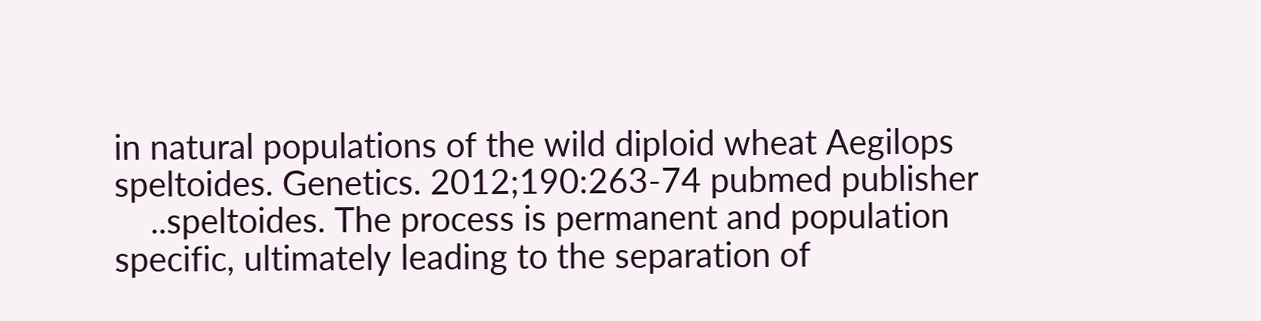in natural populations of the wild diploid wheat Aegilops speltoides. Genetics. 2012;190:263-74 pubmed publisher
    ..speltoides. The process is permanent and population specific, ultimately leading to the separation of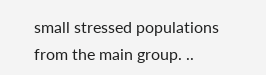small stressed populations from the main group. ..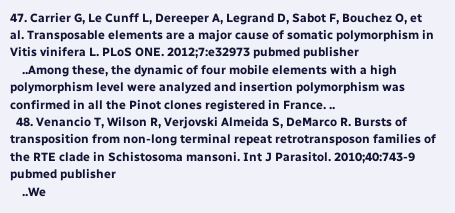47. Carrier G, Le Cunff L, Dereeper A, Legrand D, Sabot F, Bouchez O, et al. Transposable elements are a major cause of somatic polymorphism in Vitis vinifera L. PLoS ONE. 2012;7:e32973 pubmed publisher
    ..Among these, the dynamic of four mobile elements with a high polymorphism level were analyzed and insertion polymorphism was confirmed in all the Pinot clones registered in France. ..
  48. Venancio T, Wilson R, Verjovski Almeida S, DeMarco R. Bursts of transposition from non-long terminal repeat retrotransposon families of the RTE clade in Schistosoma mansoni. Int J Parasitol. 2010;40:743-9 pubmed publisher
    ..We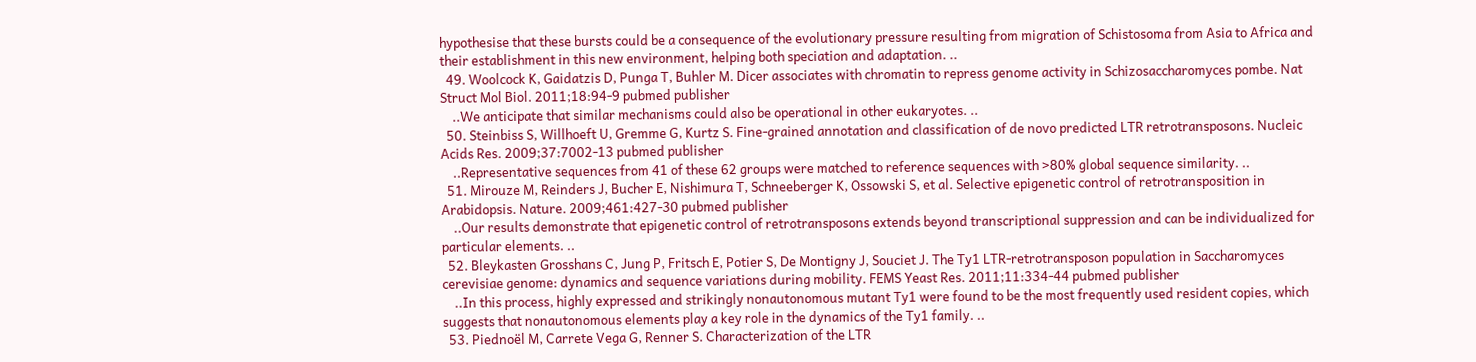hypothesise that these bursts could be a consequence of the evolutionary pressure resulting from migration of Schistosoma from Asia to Africa and their establishment in this new environment, helping both speciation and adaptation. ..
  49. Woolcock K, Gaidatzis D, Punga T, Buhler M. Dicer associates with chromatin to repress genome activity in Schizosaccharomyces pombe. Nat Struct Mol Biol. 2011;18:94-9 pubmed publisher
    ..We anticipate that similar mechanisms could also be operational in other eukaryotes. ..
  50. Steinbiss S, Willhoeft U, Gremme G, Kurtz S. Fine-grained annotation and classification of de novo predicted LTR retrotransposons. Nucleic Acids Res. 2009;37:7002-13 pubmed publisher
    ..Representative sequences from 41 of these 62 groups were matched to reference sequences with >80% global sequence similarity. ..
  51. Mirouze M, Reinders J, Bucher E, Nishimura T, Schneeberger K, Ossowski S, et al. Selective epigenetic control of retrotransposition in Arabidopsis. Nature. 2009;461:427-30 pubmed publisher
    ..Our results demonstrate that epigenetic control of retrotransposons extends beyond transcriptional suppression and can be individualized for particular elements. ..
  52. Bleykasten Grosshans C, Jung P, Fritsch E, Potier S, De Montigny J, Souciet J. The Ty1 LTR-retrotransposon population in Saccharomyces cerevisiae genome: dynamics and sequence variations during mobility. FEMS Yeast Res. 2011;11:334-44 pubmed publisher
    ..In this process, highly expressed and strikingly nonautonomous mutant Ty1 were found to be the most frequently used resident copies, which suggests that nonautonomous elements play a key role in the dynamics of the Ty1 family. ..
  53. Piednoël M, Carrete Vega G, Renner S. Characterization of the LTR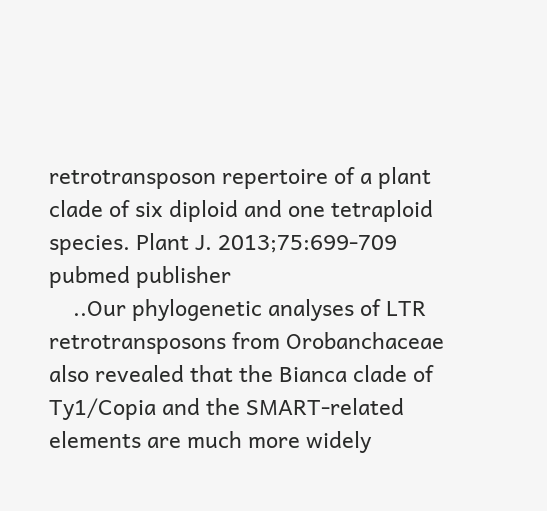retrotransposon repertoire of a plant clade of six diploid and one tetraploid species. Plant J. 2013;75:699-709 pubmed publisher
    ..Our phylogenetic analyses of LTR retrotransposons from Orobanchaceae also revealed that the Bianca clade of Ty1/Copia and the SMART-related elements are much more widely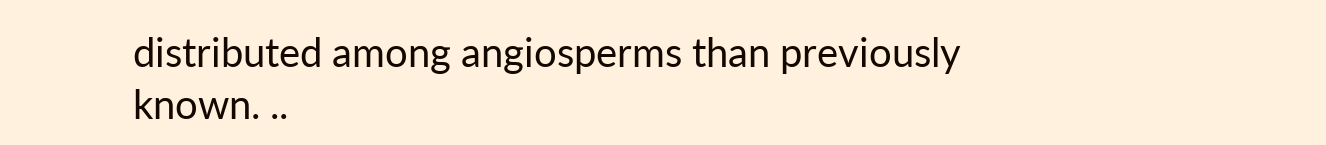distributed among angiosperms than previously known. ..